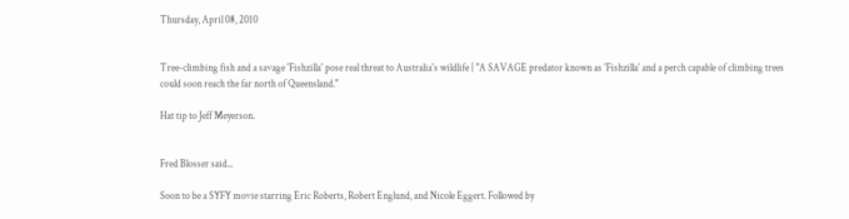Thursday, April 08, 2010


Tree-climbing fish and a savage 'Fishzilla' pose real threat to Australia's wildlife | "A SAVAGE predator known as 'Fishzilla' and a perch capable of climbing trees could soon reach the far north of Queensland."

Hat tip to Jeff Meyerson.


Fred Blosser said...

Soon to be a SYFY movie starring Eric Roberts, Robert Englund, and Nicole Eggert. Followed by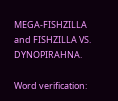MEGA-FISHZILLA and FISHZILLA VS. DYNOPIRAHNA.

Word verification: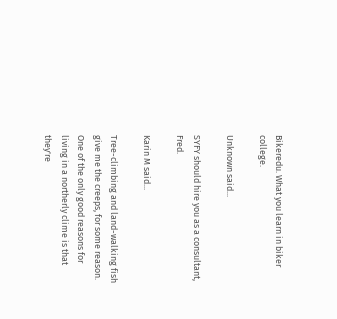Bikeredu. What you learn in biker college.

Unknown said...

SYFY should hire you as a consultant, Fred.

Karin M said...

Tree-climbing and land-walking fish give me the creeps, for some reason. One of the only good reasons for living in a northerly clime is that they're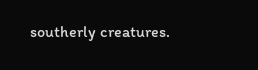southerly creatures.